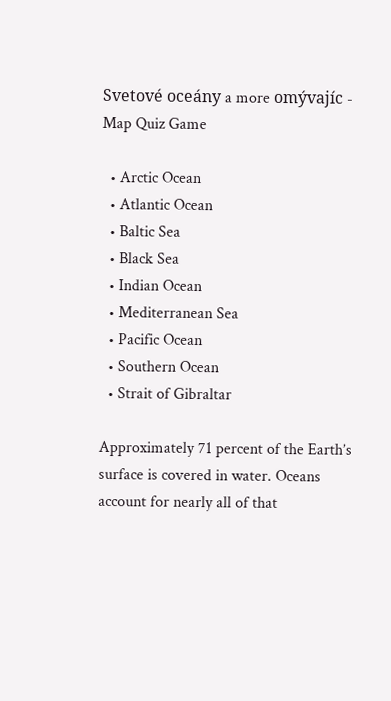Svetové oceány a more omývajíc - Map Quiz Game

  • Arctic Ocean
  • Atlantic Ocean
  • Baltic Sea
  • Black Sea
  • Indian Ocean
  • Mediterranean Sea
  • Pacific Ocean
  • Southern Ocean
  • Strait of Gibraltar

Approximately 71 percent of the Earth’s surface is covered in water. Oceans account for nearly all of that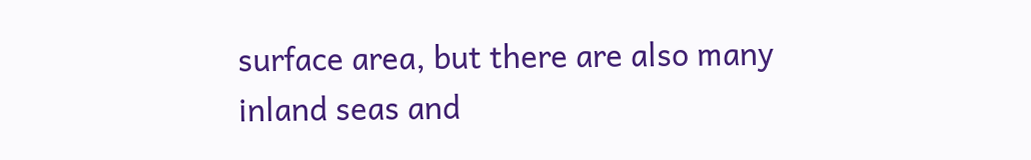surface area, but there are also many inland seas and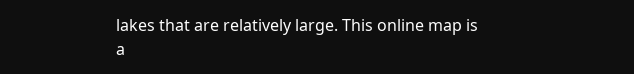lakes that are relatively large. This online map is a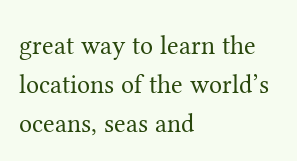great way to learn the locations of the world’s oceans, seas and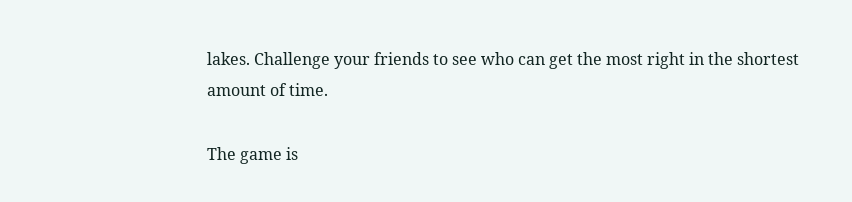lakes. Challenge your friends to see who can get the most right in the shortest amount of time.

The game is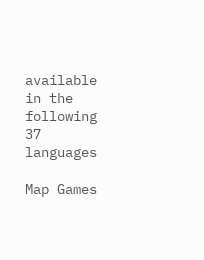available in the following 37 languages

Map Games